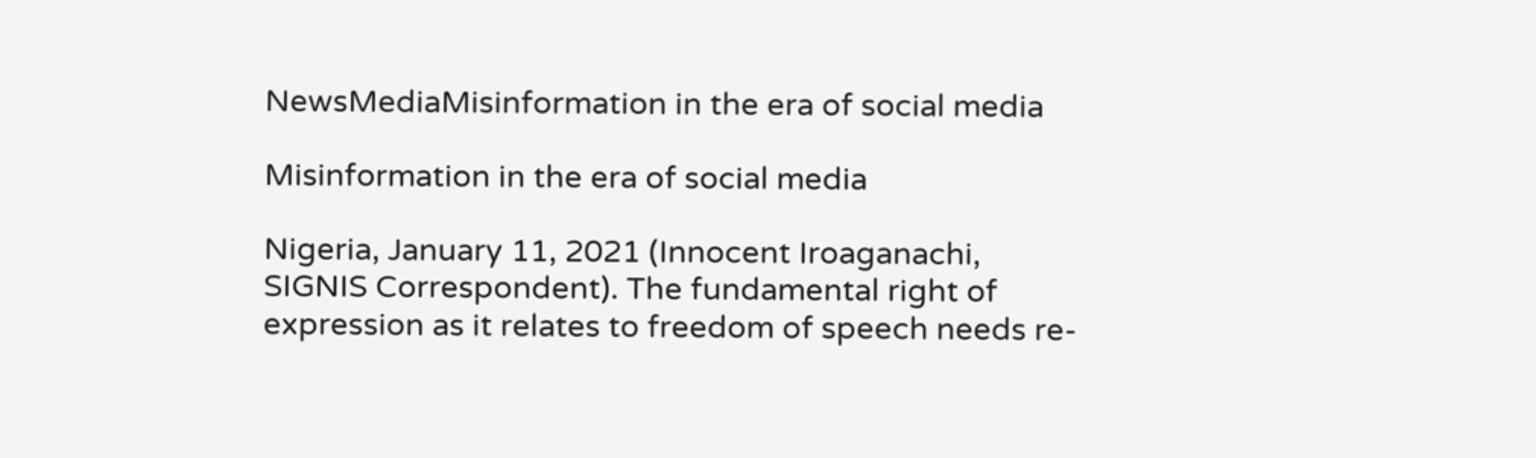NewsMediaMisinformation in the era of social media

Misinformation in the era of social media

Nigeria, January 11, 2021 (Innocent Iroaganachi, SIGNIS Correspondent). The fundamental right of expression as it relates to freedom of speech needs re-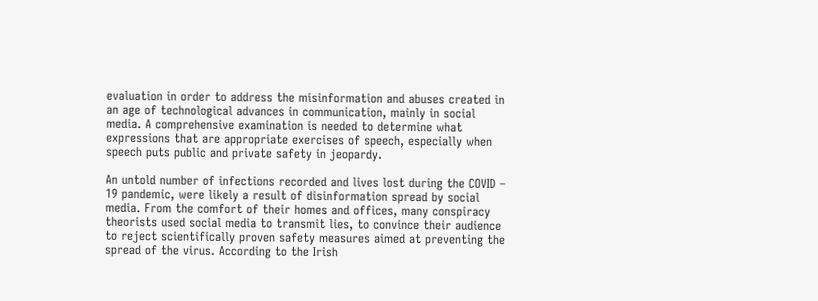evaluation in order to address the misinformation and abuses created in an age of technological advances in communication, mainly in social media. A comprehensive examination is needed to determine what expressions that are appropriate exercises of speech, especially when speech puts public and private safety in jeopardy.

An untold number of infections recorded and lives lost during the COVID – 19 pandemic, were likely a result of disinformation spread by social media. From the comfort of their homes and offices, many conspiracy theorists used social media to transmit lies, to convince their audience to reject scientifically proven safety measures aimed at preventing the spread of the virus. According to the Irish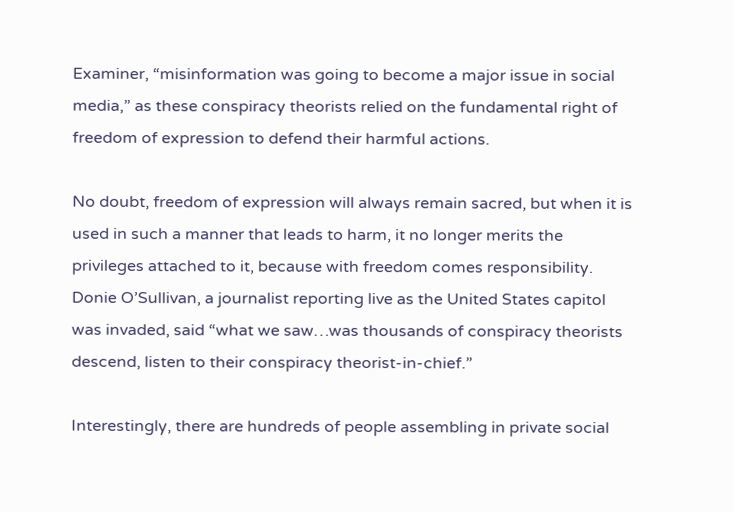Examiner, “misinformation was going to become a major issue in social media,” as these conspiracy theorists relied on the fundamental right of freedom of expression to defend their harmful actions.

No doubt, freedom of expression will always remain sacred, but when it is used in such a manner that leads to harm, it no longer merits the privileges attached to it, because with freedom comes responsibility. Donie O’Sullivan, a journalist reporting live as the United States capitol was invaded, said “what we saw…was thousands of conspiracy theorists descend, listen to their conspiracy theorist-in-chief.”

Interestingly, there are hundreds of people assembling in private social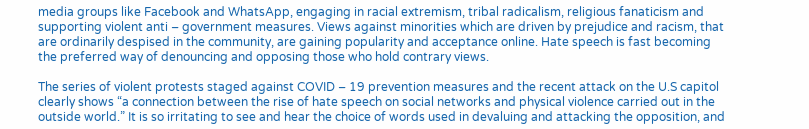media groups like Facebook and WhatsApp, engaging in racial extremism, tribal radicalism, religious fanaticism and supporting violent anti – government measures. Views against minorities which are driven by prejudice and racism, that are ordinarily despised in the community, are gaining popularity and acceptance online. Hate speech is fast becoming the preferred way of denouncing and opposing those who hold contrary views.

The series of violent protests staged against COVID – 19 prevention measures and the recent attack on the U.S capitol clearly shows “a connection between the rise of hate speech on social networks and physical violence carried out in the outside world.” It is so irritating to see and hear the choice of words used in devaluing and attacking the opposition, and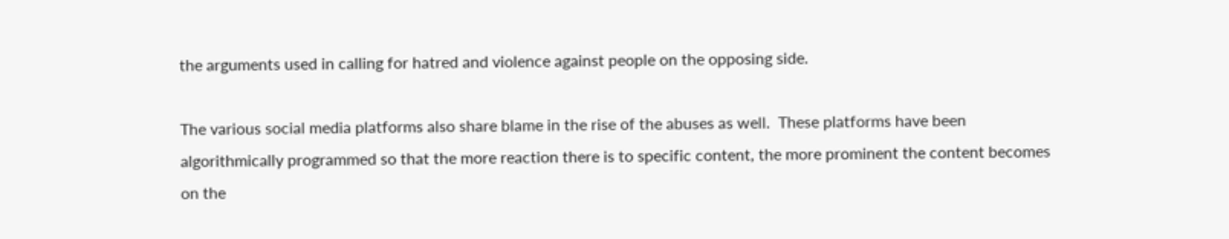the arguments used in calling for hatred and violence against people on the opposing side.

The various social media platforms also share blame in the rise of the abuses as well.  These platforms have been algorithmically programmed so that the more reaction there is to specific content, the more prominent the content becomes on the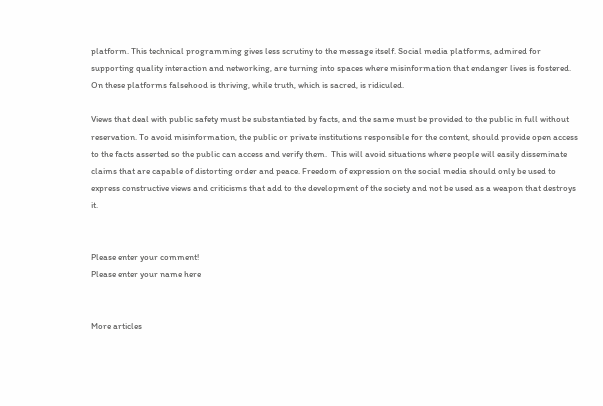platform. This technical programming gives less scrutiny to the message itself. Social media platforms, admired for supporting quality interaction and networking, are turning into spaces where misinformation that endanger lives is fostered. On these platforms falsehood is thriving, while truth, which is sacred, is ridiculed.

Views that deal with public safety must be substantiated by facts, and the same must be provided to the public in full without reservation. To avoid misinformation, the public or private institutions responsible for the content, should provide open access to the facts asserted so the public can access and verify them.  This will avoid situations where people will easily disseminate claims that are capable of distorting order and peace. Freedom of expression on the social media should only be used to express constructive views and criticisms that add to the development of the society and not be used as a weapon that destroys it.


Please enter your comment!
Please enter your name here


More articles